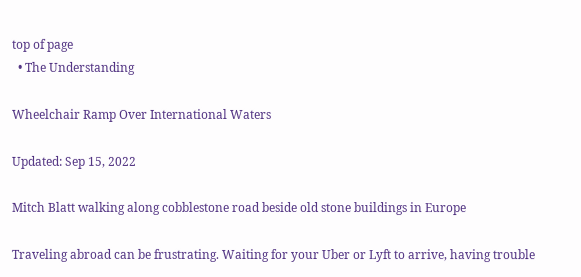top of page
  • The Understanding

Wheelchair Ramp Over International Waters

Updated: Sep 15, 2022

Mitch Blatt walking along cobblestone road beside old stone buildings in Europe

Traveling abroad can be frustrating. Waiting for your Uber or Lyft to arrive, having trouble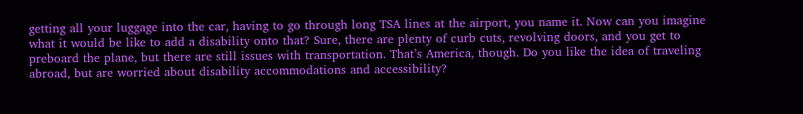getting all your luggage into the car, having to go through long TSA lines at the airport, you name it. Now can you imagine what it would be like to add a disability onto that? Sure, there are plenty of curb cuts, revolving doors, and you get to preboard the plane, but there are still issues with transportation. That’s America, though. Do you like the idea of traveling abroad, but are worried about disability accommodations and accessibility?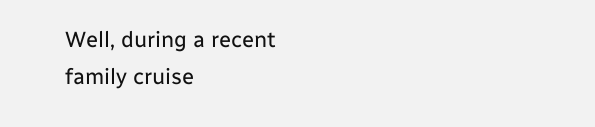Well, during a recent family cruise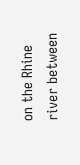on the Rhine river between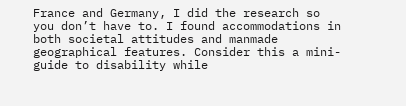France and Germany, I did the research so you don’t have to. I found accommodations in both societal attitudes and manmade geographical features. Consider this a mini-guide to disability while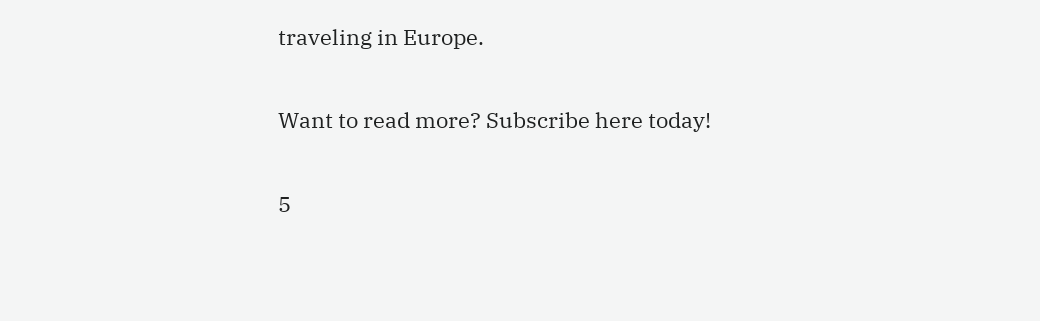traveling in Europe.

Want to read more? Subscribe here today!

5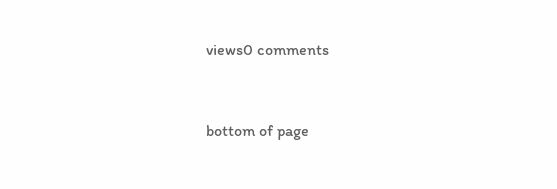views0 comments


bottom of page